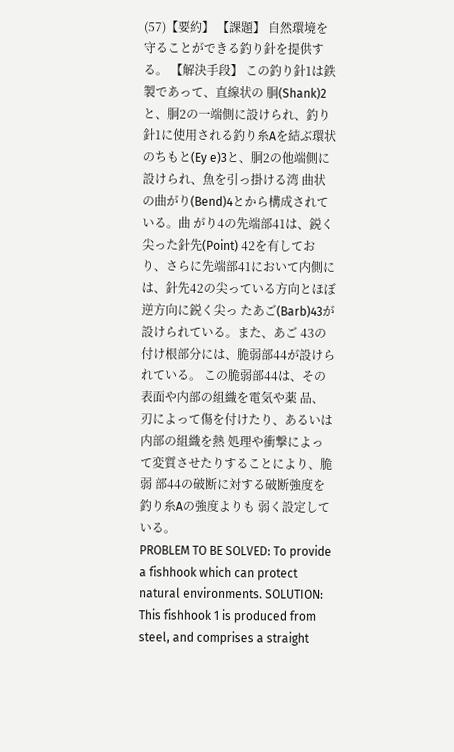(57)【要約】 【課題】 自然環境を守ることができる釣り針を提供す る。 【解決手段】 この釣り針1は鉄製であって、直線状の 胴(Shank)2と、胴2の一端側に設けられ、釣り 針1に使用される釣り糸Aを結ぶ環状のちもと(Ey e)3と、胴2の他端側に設けられ、魚を引っ掛ける湾 曲状の曲がり(Bend)4とから構成されている。曲 がり4の先端部41は、鋭く尖った針先(Point) 42を有しており、さらに先端部41において内側に は、針先42の尖っている方向とほぼ逆方向に鋭く尖っ たあご(Barb)43が設けられている。また、あご 43の付け根部分には、脆弱部44が設けられている。 この脆弱部44は、その表面や内部の組織を電気や薬 品、刃によって傷を付けたり、あるいは内部の組織を熱 処理や衝撃によって変質させたりすることにより、脆弱 部44の破断に対する破断強度を釣り糸Aの強度よりも 弱く設定している。
PROBLEM TO BE SOLVED: To provide a fishhook which can protect natural environments. SOLUTION: This fishhook 1 is produced from steel, and comprises a straight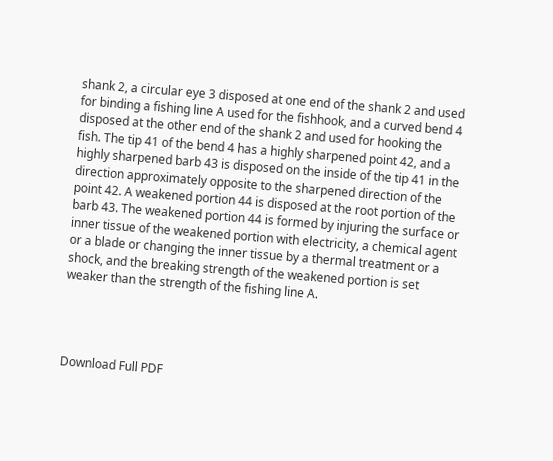shank 2, a circular eye 3 disposed at one end of the shank 2 and used for binding a fishing line A used for the fishhook, and a curved bend 4 disposed at the other end of the shank 2 and used for hooking the fish. The tip 41 of the bend 4 has a highly sharpened point 42, and a highly sharpened barb 43 is disposed on the inside of the tip 41 in the direction approximately opposite to the sharpened direction of the point 42. A weakened portion 44 is disposed at the root portion of the barb 43. The weakened portion 44 is formed by injuring the surface or inner tissue of the weakened portion with electricity, a chemical agent or a blade or changing the inner tissue by a thermal treatment or a shock, and the breaking strength of the weakened portion is set weaker than the strength of the fishing line A.




Download Full PDF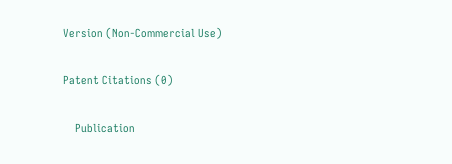Version (Non-Commercial Use)

Patent Citations (0)

    Publication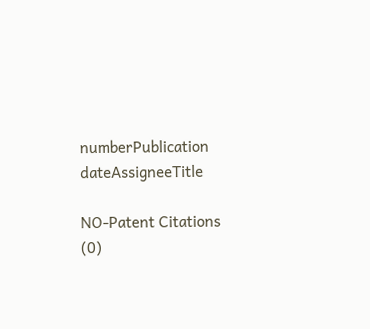numberPublication dateAssigneeTitle

NO-Patent Citations (0)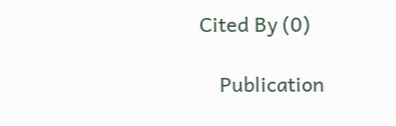Cited By (0)

    Publication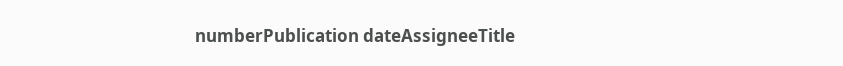numberPublication dateAssigneeTitle